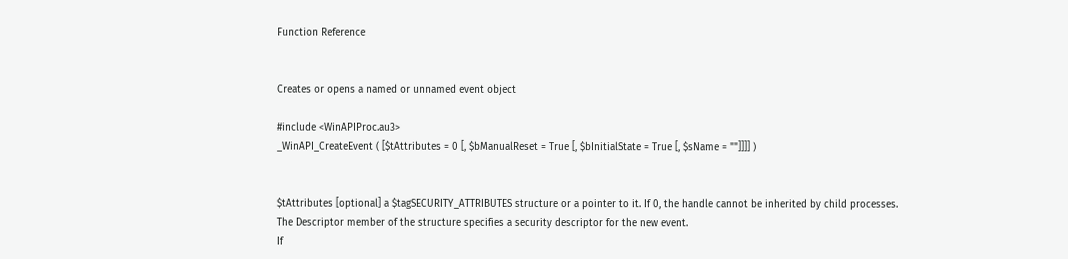Function Reference


Creates or opens a named or unnamed event object

#include <WinAPIProc.au3>
_WinAPI_CreateEvent ( [$tAttributes = 0 [, $bManualReset = True [, $bInitialState = True [, $sName = ""]]]] )


$tAttributes [optional] a $tagSECURITY_ATTRIBUTES structure or a pointer to it. If 0, the handle cannot be inherited by child processes.
The Descriptor member of the structure specifies a security descriptor for the new event.
If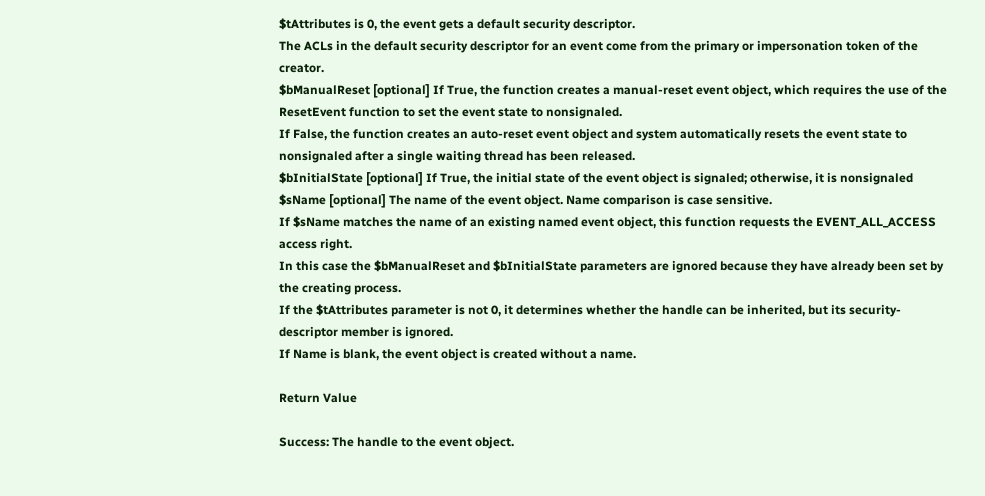$tAttributes is 0, the event gets a default security descriptor.
The ACLs in the default security descriptor for an event come from the primary or impersonation token of the creator.
$bManualReset [optional] If True, the function creates a manual-reset event object, which requires the use of the ResetEvent function to set the event state to nonsignaled.
If False, the function creates an auto-reset event object and system automatically resets the event state to nonsignaled after a single waiting thread has been released.
$bInitialState [optional] If True, the initial state of the event object is signaled; otherwise, it is nonsignaled
$sName [optional] The name of the event object. Name comparison is case sensitive.
If $sName matches the name of an existing named event object, this function requests the EVENT_ALL_ACCESS access right.
In this case the $bManualReset and $bInitialState parameters are ignored because they have already been set by the creating process.
If the $tAttributes parameter is not 0, it determines whether the handle can be inherited, but its security-descriptor member is ignored.
If Name is blank, the event object is created without a name.

Return Value

Success: The handle to the event object.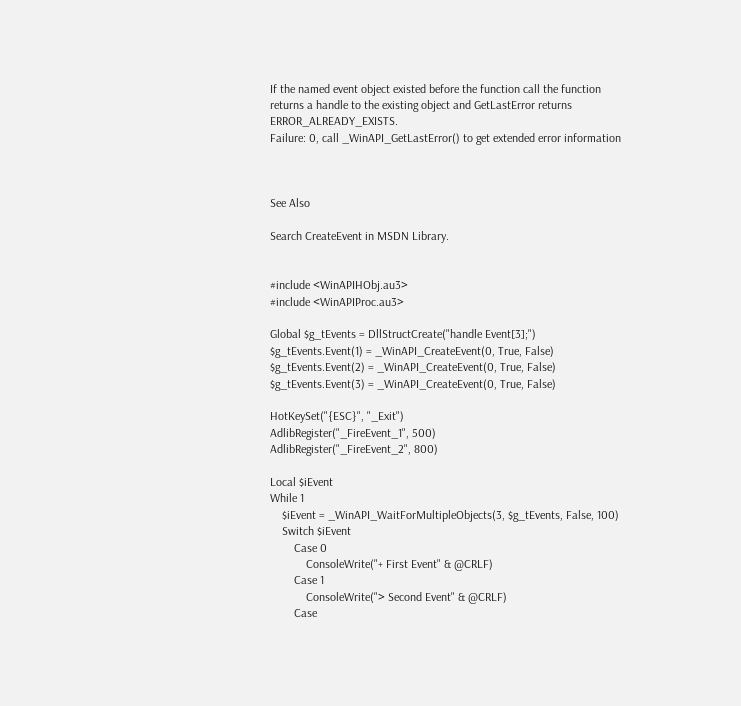If the named event object existed before the function call the function returns a handle to the existing object and GetLastError returns ERROR_ALREADY_EXISTS.
Failure: 0, call _WinAPI_GetLastError() to get extended error information



See Also

Search CreateEvent in MSDN Library.


#include <WinAPIHObj.au3>
#include <WinAPIProc.au3>

Global $g_tEvents = DllStructCreate("handle Event[3];")
$g_tEvents.Event(1) = _WinAPI_CreateEvent(0, True, False)
$g_tEvents.Event(2) = _WinAPI_CreateEvent(0, True, False)
$g_tEvents.Event(3) = _WinAPI_CreateEvent(0, True, False)

HotKeySet("{ESC}", "_Exit")
AdlibRegister("_FireEvent_1", 500)
AdlibRegister("_FireEvent_2", 800)

Local $iEvent
While 1
    $iEvent = _WinAPI_WaitForMultipleObjects(3, $g_tEvents, False, 100)
    Switch $iEvent
        Case 0
            ConsoleWrite("+ First Event" & @CRLF)
        Case 1
            ConsoleWrite("> Second Event" & @CRLF)
        Case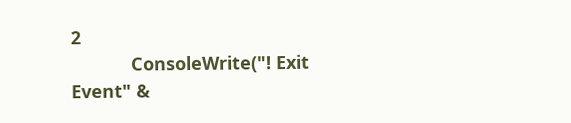2
            ConsoleWrite("! Exit Event" &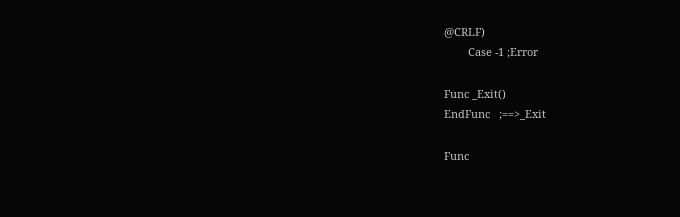@CRLF)
        Case -1 ;Error

Func _Exit()
EndFunc   ;==>_Exit

Func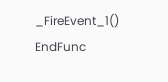_FireEvent_1()
EndFunc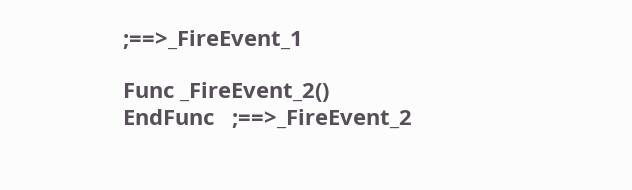;==>_FireEvent_1

Func _FireEvent_2()
EndFunc   ;==>_FireEvent_2